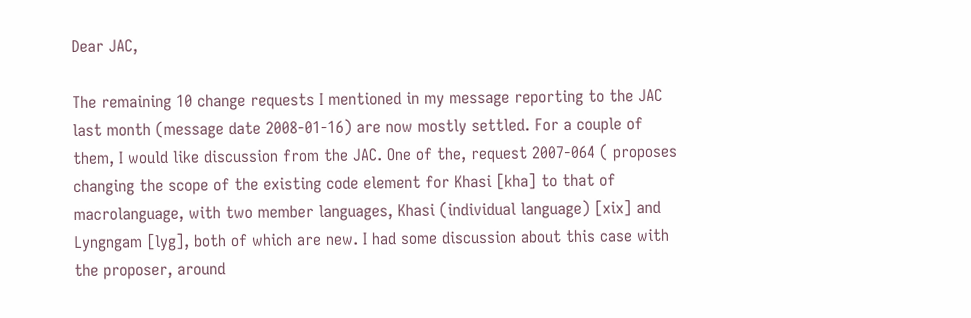Dear JAC,

The remaining 10 change requests I mentioned in my message reporting to the JAC last month (message date 2008-01-16) are now mostly settled. For a couple of them, I would like discussion from the JAC. One of the, request 2007-064 ( proposes changing the scope of the existing code element for Khasi [kha] to that of macrolanguage, with two member languages, Khasi (individual language) [xix] and Lyngngam [lyg], both of which are new. I had some discussion about this case with the proposer, around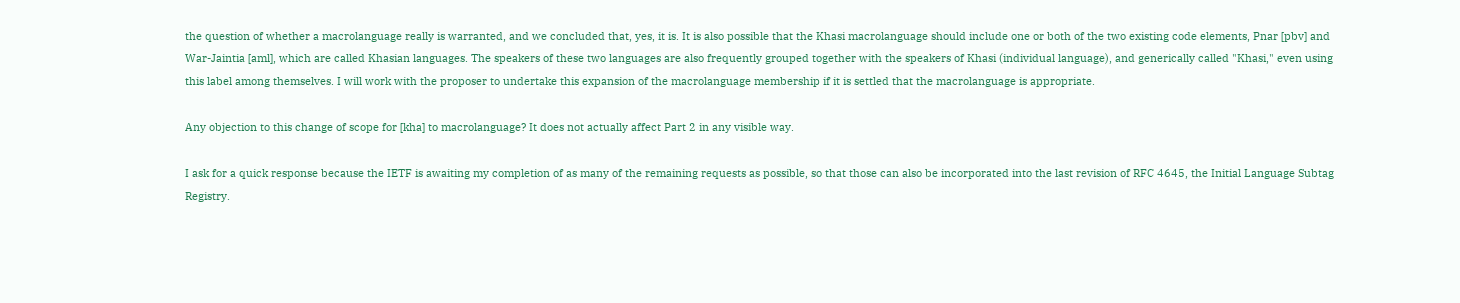the question of whether a macrolanguage really is warranted, and we concluded that, yes, it is. It is also possible that the Khasi macrolanguage should include one or both of the two existing code elements, Pnar [pbv] and War-Jaintia [aml], which are called Khasian languages. The speakers of these two languages are also frequently grouped together with the speakers of Khasi (individual language), and generically called "Khasi," even using this label among themselves. I will work with the proposer to undertake this expansion of the macrolanguage membership if it is settled that the macrolanguage is appropriate.

Any objection to this change of scope for [kha] to macrolanguage? It does not actually affect Part 2 in any visible way.

I ask for a quick response because the IETF is awaiting my completion of as many of the remaining requests as possible, so that those can also be incorporated into the last revision of RFC 4645, the Initial Language Subtag Registry.